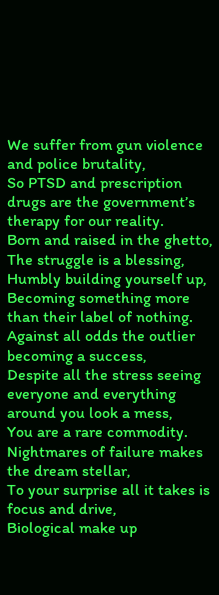We suffer from gun violence and police brutality,
So PTSD and prescription drugs are the government’s therapy for our reality.
Born and raised in the ghetto,
The struggle is a blessing,
Humbly building yourself up,
Becoming something more than their label of nothing.
Against all odds the outlier becoming a success,
Despite all the stress seeing everyone and everything around you look a mess,
You are a rare commodity.
Nightmares of failure makes the dream stellar,
To your surprise all it takes is focus and drive,
Biological make up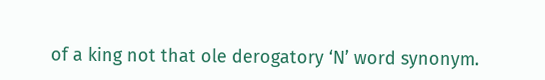of a king not that ole derogatory ‘N’ word synonym.